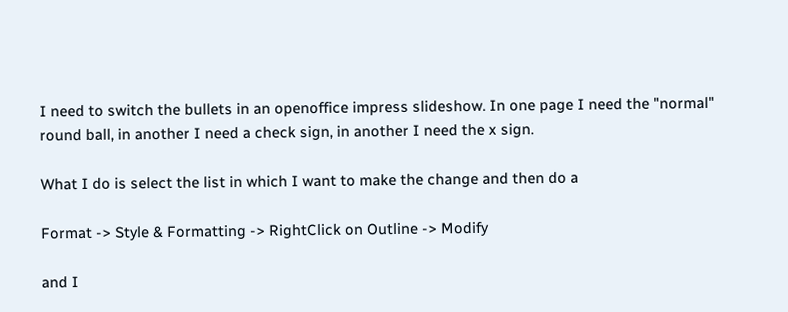I need to switch the bullets in an openoffice impress slideshow. In one page I need the "normal" round ball, in another I need a check sign, in another I need the x sign.

What I do is select the list in which I want to make the change and then do a

Format -> Style & Formatting -> RightClick on Outline -> Modify

and I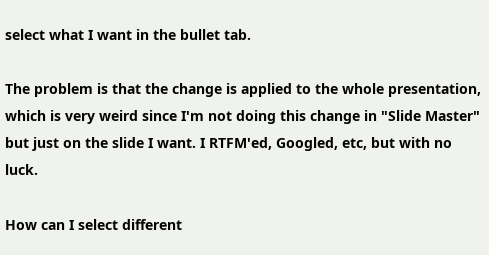select what I want in the bullet tab.

The problem is that the change is applied to the whole presentation, which is very weird since I'm not doing this change in "Slide Master" but just on the slide I want. I RTFM'ed, Googled, etc, but with no luck.

How can I select different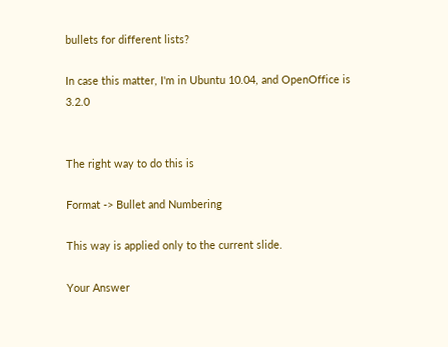bullets for different lists?

In case this matter, I'm in Ubuntu 10.04, and OpenOffice is 3.2.0


The right way to do this is

Format -> Bullet and Numbering

This way is applied only to the current slide.

Your Answer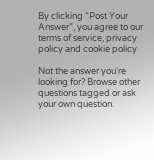By clicking “Post Your Answer”, you agree to our terms of service, privacy policy and cookie policy

Not the answer you're looking for? Browse other questions tagged or ask your own question.